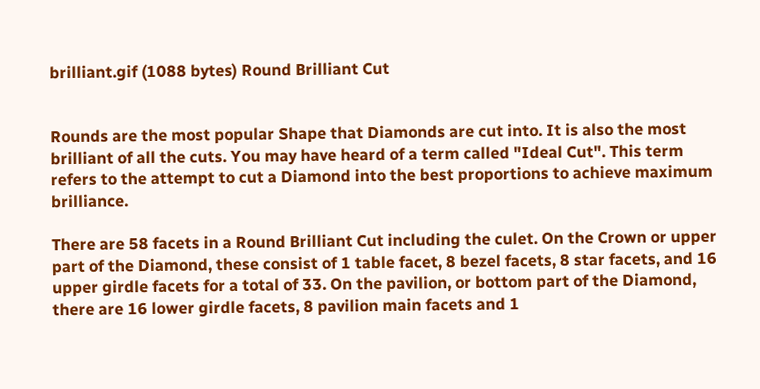brilliant.gif (1088 bytes) Round Brilliant Cut


Rounds are the most popular Shape that Diamonds are cut into. It is also the most brilliant of all the cuts. You may have heard of a term called "Ideal Cut". This term refers to the attempt to cut a Diamond into the best proportions to achieve maximum brilliance.

There are 58 facets in a Round Brilliant Cut including the culet. On the Crown or upper part of the Diamond, these consist of 1 table facet, 8 bezel facets, 8 star facets, and 16 upper girdle facets for a total of 33. On the pavilion, or bottom part of the Diamond, there are 16 lower girdle facets, 8 pavilion main facets and 1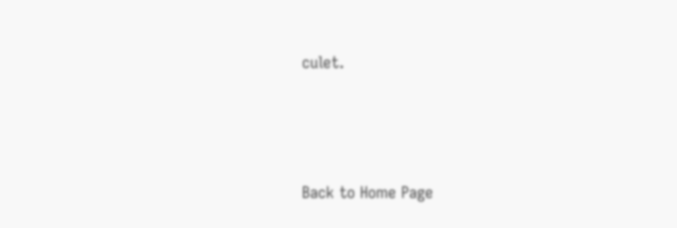culet.




Back to Home Page